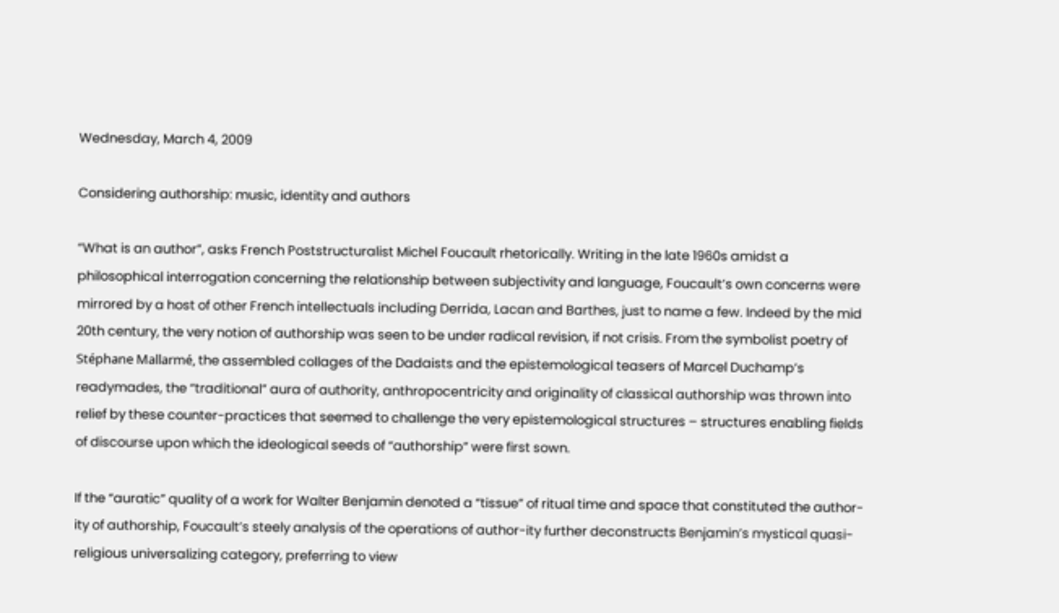Wednesday, March 4, 2009

Considering authorship: music, identity and authors

“What is an author”, asks French Poststructuralist Michel Foucault rhetorically. Writing in the late 1960s amidst a philosophical interrogation concerning the relationship between subjectivity and language, Foucault’s own concerns were mirrored by a host of other French intellectuals including Derrida, Lacan and Barthes, just to name a few. Indeed by the mid 20th century, the very notion of authorship was seen to be under radical revision, if not crisis. From the symbolist poetry of Stéphane Mallarmé, the assembled collages of the Dadaists and the epistemological teasers of Marcel Duchamp’s readymades, the “traditional” aura of authority, anthropocentricity and originality of classical authorship was thrown into relief by these counter-practices that seemed to challenge the very epistemological structures – structures enabling fields of discourse upon which the ideological seeds of “authorship” were first sown.

If the “auratic” quality of a work for Walter Benjamin denoted a “tissue” of ritual time and space that constituted the author-ity of authorship, Foucault’s steely analysis of the operations of author-ity further deconstructs Benjamin’s mystical quasi-religious universalizing category, preferring to view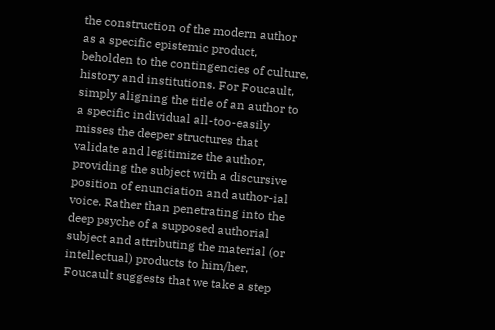the construction of the modern author as a specific epistemic product, beholden to the contingencies of culture, history and institutions. For Foucault, simply aligning the title of an author to a specific individual all-too-easily misses the deeper structures that validate and legitimize the author, providing the subject with a discursive position of enunciation and author-ial voice. Rather than penetrating into the deep psyche of a supposed authorial subject and attributing the material (or intellectual) products to him/her, Foucault suggests that we take a step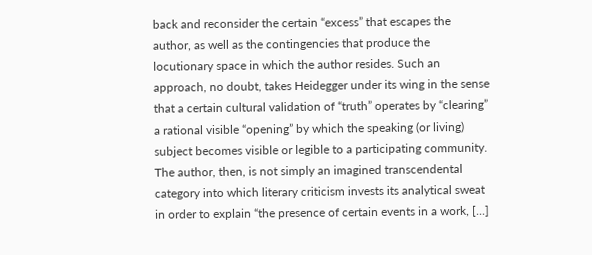back and reconsider the certain “excess” that escapes the author, as well as the contingencies that produce the locutionary space in which the author resides. Such an approach, no doubt, takes Heidegger under its wing in the sense that a certain cultural validation of “truth” operates by “clearing” a rational visible “opening” by which the speaking (or living) subject becomes visible or legible to a participating community. The author, then, is not simply an imagined transcendental category into which literary criticism invests its analytical sweat in order to explain “the presence of certain events in a work, [...]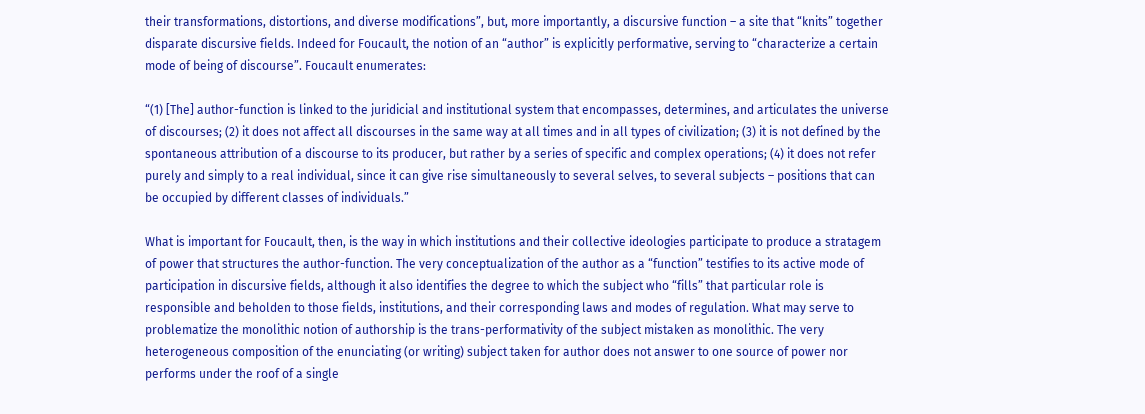their transformations, distortions, and diverse modifications”, but, more importantly, a discursive function – a site that “knits” together disparate discursive fields. Indeed for Foucault, the notion of an “author” is explicitly performative, serving to “characterize a certain mode of being of discourse”. Foucault enumerates:

“(1) [The] author-function is linked to the juridicial and institutional system that encompasses, determines, and articulates the universe of discourses; (2) it does not affect all discourses in the same way at all times and in all types of civilization; (3) it is not defined by the spontaneous attribution of a discourse to its producer, but rather by a series of specific and complex operations; (4) it does not refer purely and simply to a real individual, since it can give rise simultaneously to several selves, to several subjects – positions that can be occupied by different classes of individuals.”

What is important for Foucault, then, is the way in which institutions and their collective ideologies participate to produce a stratagem of power that structures the author-function. The very conceptualization of the author as a “function” testifies to its active mode of participation in discursive fields, although it also identifies the degree to which the subject who “fills” that particular role is responsible and beholden to those fields, institutions, and their corresponding laws and modes of regulation. What may serve to problematize the monolithic notion of authorship is the trans-performativity of the subject mistaken as monolithic. The very heterogeneous composition of the enunciating (or writing) subject taken for author does not answer to one source of power nor performs under the roof of a single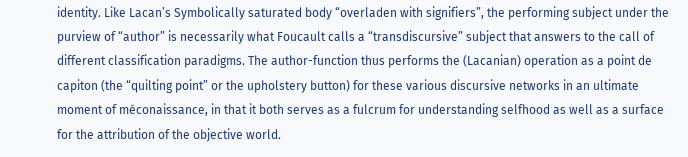identity. Like Lacan’s Symbolically saturated body “overladen with signifiers”, the performing subject under the purview of “author” is necessarily what Foucault calls a “transdiscursive” subject that answers to the call of different classification paradigms. The author-function thus performs the (Lacanian) operation as a point de capiton (the “quilting point” or the upholstery button) for these various discursive networks in an ultimate moment of méconaissance, in that it both serves as a fulcrum for understanding selfhood as well as a surface for the attribution of the objective world.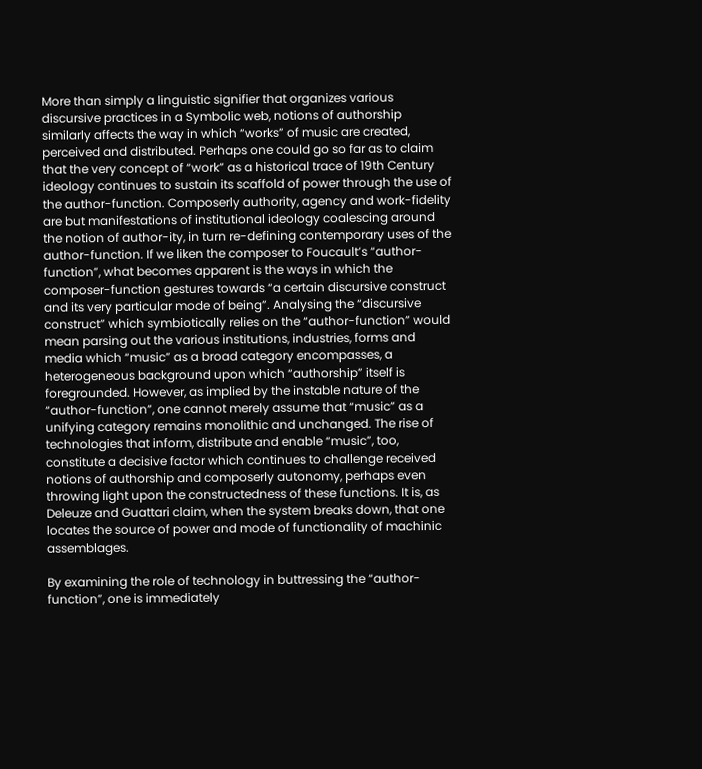More than simply a linguistic signifier that organizes various discursive practices in a Symbolic web, notions of authorship similarly affects the way in which “works” of music are created, perceived and distributed. Perhaps one could go so far as to claim that the very concept of “work” as a historical trace of 19th Century ideology continues to sustain its scaffold of power through the use of the author-function. Composerly authority, agency and work-fidelity are but manifestations of institutional ideology coalescing around the notion of author-ity, in turn re-defining contemporary uses of the author-function. If we liken the composer to Foucault’s “author-function”, what becomes apparent is the ways in which the composer-function gestures towards “a certain discursive construct and its very particular mode of being”. Analysing the “discursive construct” which symbiotically relies on the “author-function” would mean parsing out the various institutions, industries, forms and media which “music” as a broad category encompasses, a heterogeneous background upon which “authorship” itself is foregrounded. However, as implied by the instable nature of the “author-function”, one cannot merely assume that “music” as a unifying category remains monolithic and unchanged. The rise of technologies that inform, distribute and enable “music”, too, constitute a decisive factor which continues to challenge received notions of authorship and composerly autonomy, perhaps even throwing light upon the constructedness of these functions. It is, as Deleuze and Guattari claim, when the system breaks down, that one locates the source of power and mode of functionality of machinic assemblages.

By examining the role of technology in buttressing the “author-function”, one is immediately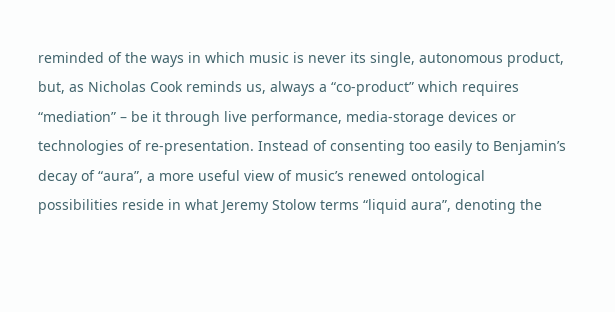reminded of the ways in which music is never its single, autonomous product, but, as Nicholas Cook reminds us, always a “co-product” which requires “mediation” – be it through live performance, media-storage devices or technologies of re-presentation. Instead of consenting too easily to Benjamin’s decay of “aura”, a more useful view of music’s renewed ontological possibilities reside in what Jeremy Stolow terms “liquid aura”, denoting the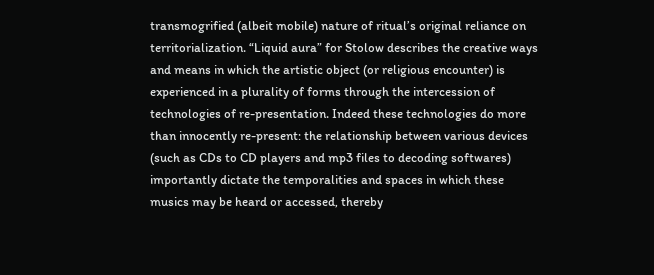transmogrified (albeit mobile) nature of ritual’s original reliance on territorialization. “Liquid aura” for Stolow describes the creative ways and means in which the artistic object (or religious encounter) is experienced in a plurality of forms through the intercession of technologies of re-presentation. Indeed these technologies do more than innocently re-present: the relationship between various devices (such as CDs to CD players and mp3 files to decoding softwares) importantly dictate the temporalities and spaces in which these musics may be heard or accessed, thereby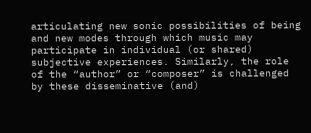articulating new sonic possibilities of being and new modes through which music may participate in individual (or shared) subjective experiences. Similarly, the role of the “author” or “composer” is challenged by these disseminative (and)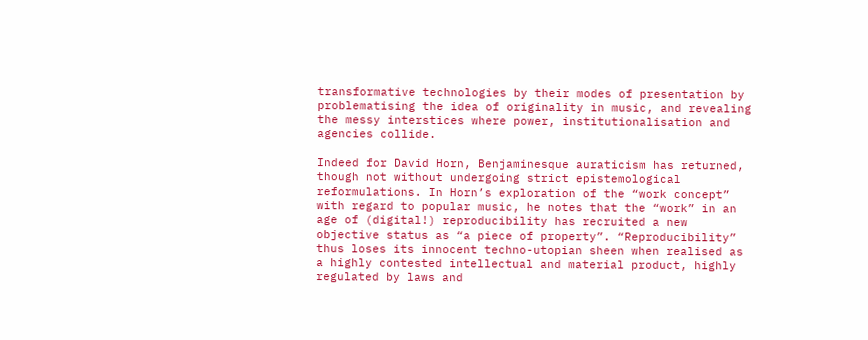transformative technologies by their modes of presentation by problematising the idea of originality in music, and revealing the messy interstices where power, institutionalisation and agencies collide.

Indeed for David Horn, Benjaminesque auraticism has returned, though not without undergoing strict epistemological reformulations. In Horn’s exploration of the “work concept” with regard to popular music, he notes that the “work” in an age of (digital!) reproducibility has recruited a new objective status as “a piece of property”. “Reproducibility” thus loses its innocent techno-utopian sheen when realised as a highly contested intellectual and material product, highly regulated by laws and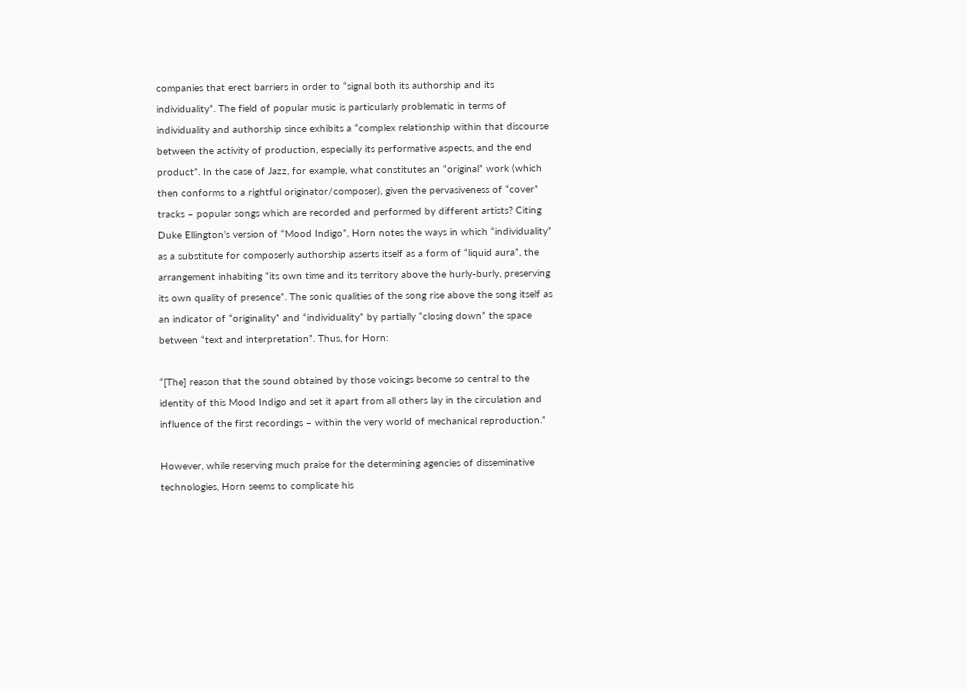companies that erect barriers in order to “signal both its authorship and its individuality”. The field of popular music is particularly problematic in terms of individuality and authorship since exhibits a “complex relationship within that discourse between the activity of production, especially its performative aspects, and the end product”. In the case of Jazz, for example, what constitutes an “original” work (which then conforms to a rightful originator/composer), given the pervasiveness of “cover” tracks – popular songs which are recorded and performed by different artists? Citing Duke Ellington’s version of “Mood Indigo”, Horn notes the ways in which “individuality” as a substitute for composerly authorship asserts itself as a form of “liquid aura”, the arrangement inhabiting “its own time and its territory above the hurly-burly, preserving its own quality of presence”. The sonic qualities of the song rise above the song itself as an indicator of “originality” and “individuality” by partially “closing down” the space between “text and interpretation”. Thus, for Horn:

“[The] reason that the sound obtained by those voicings become so central to the identity of this Mood Indigo and set it apart from all others lay in the circulation and influence of the first recordings – within the very world of mechanical reproduction.”

However, while reserving much praise for the determining agencies of disseminative technologies, Horn seems to complicate his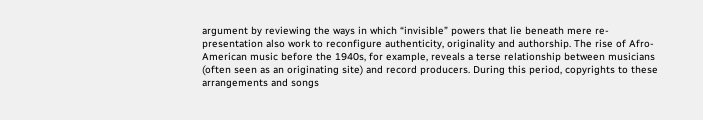argument by reviewing the ways in which “invisible” powers that lie beneath mere re-presentation also work to reconfigure authenticity, originality and authorship. The rise of Afro-American music before the 1940s, for example, reveals a terse relationship between musicians (often seen as an originating site) and record producers. During this period, copyrights to these arrangements and songs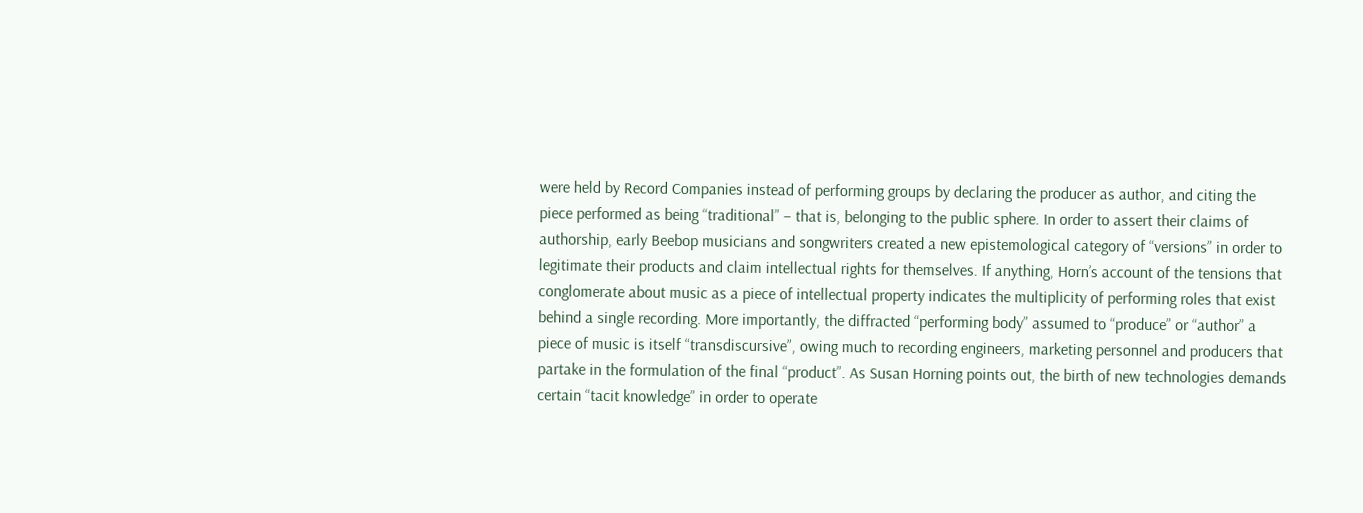were held by Record Companies instead of performing groups by declaring the producer as author, and citing the piece performed as being “traditional” – that is, belonging to the public sphere. In order to assert their claims of authorship, early Beebop musicians and songwriters created a new epistemological category of “versions” in order to legitimate their products and claim intellectual rights for themselves. If anything, Horn’s account of the tensions that conglomerate about music as a piece of intellectual property indicates the multiplicity of performing roles that exist behind a single recording. More importantly, the diffracted “performing body” assumed to “produce” or “author” a piece of music is itself “transdiscursive”, owing much to recording engineers, marketing personnel and producers that partake in the formulation of the final “product”. As Susan Horning points out, the birth of new technologies demands certain “tacit knowledge” in order to operate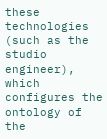these technologies (such as the studio engineer), which configures the ontology of the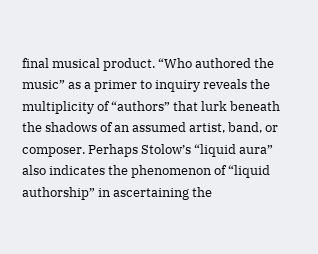final musical product. “Who authored the music” as a primer to inquiry reveals the multiplicity of “authors” that lurk beneath the shadows of an assumed artist, band, or composer. Perhaps Stolow’s “liquid aura” also indicates the phenomenon of “liquid authorship” in ascertaining the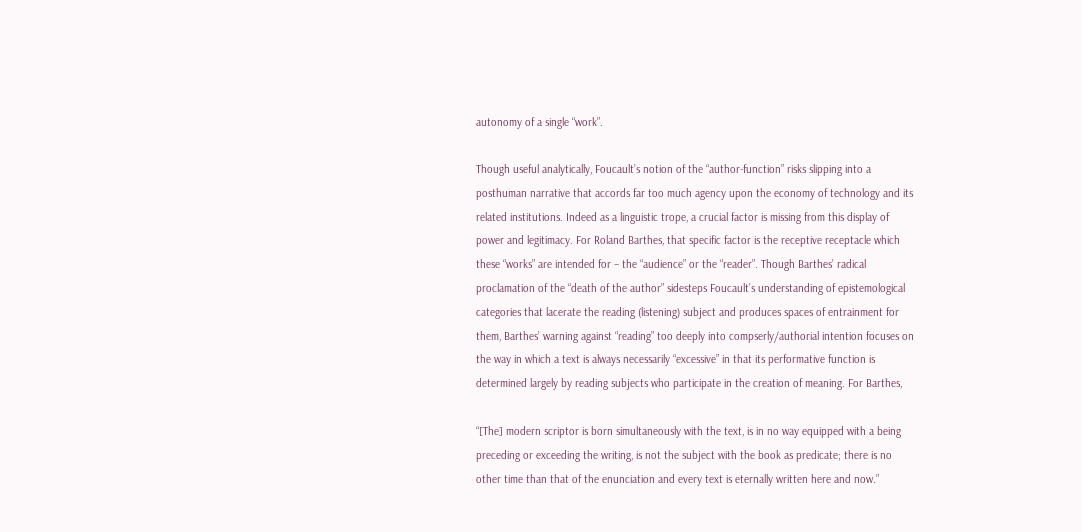autonomy of a single “work”.

Though useful analytically, Foucault’s notion of the “author-function” risks slipping into a posthuman narrative that accords far too much agency upon the economy of technology and its related institutions. Indeed as a linguistic trope, a crucial factor is missing from this display of power and legitimacy. For Roland Barthes, that specific factor is the receptive receptacle which these “works” are intended for – the “audience” or the “reader”. Though Barthes’ radical proclamation of the “death of the author” sidesteps Foucault’s understanding of epistemological categories that lacerate the reading (listening) subject and produces spaces of entrainment for them, Barthes’ warning against “reading” too deeply into compserly/authorial intention focuses on the way in which a text is always necessarily “excessive” in that its performative function is determined largely by reading subjects who participate in the creation of meaning. For Barthes,

“[The] modern scriptor is born simultaneously with the text, is in no way equipped with a being preceding or exceeding the writing, is not the subject with the book as predicate; there is no other time than that of the enunciation and every text is eternally written here and now.”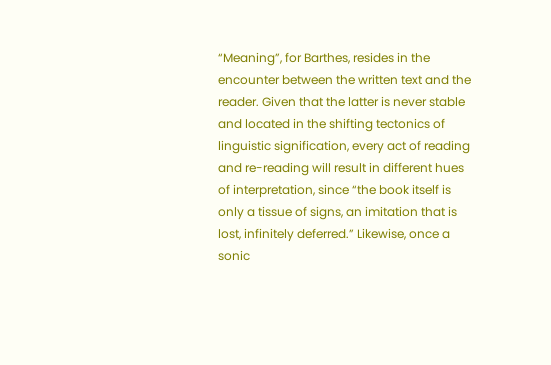“Meaning”, for Barthes, resides in the encounter between the written text and the reader. Given that the latter is never stable and located in the shifting tectonics of linguistic signification, every act of reading and re-reading will result in different hues of interpretation, since “the book itself is only a tissue of signs, an imitation that is lost, infinitely deferred.” Likewise, once a sonic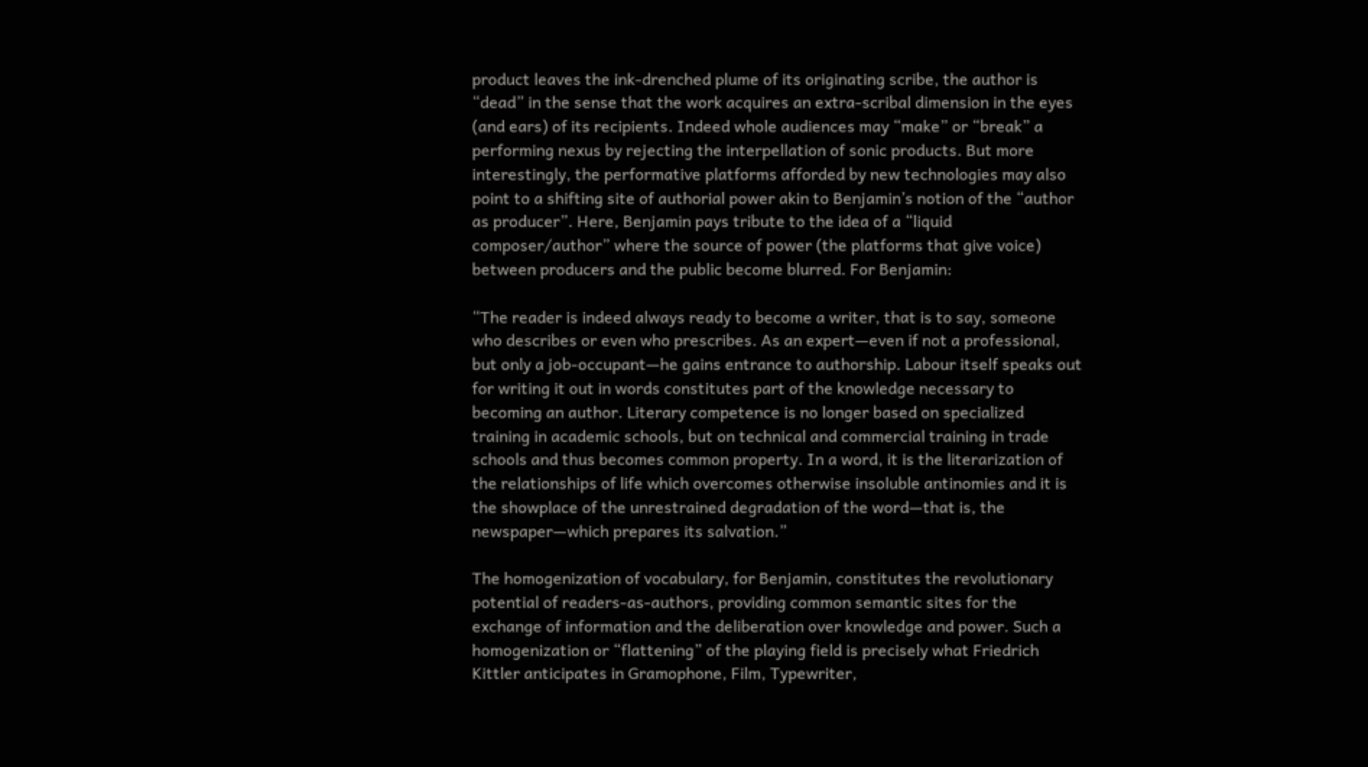product leaves the ink-drenched plume of its originating scribe, the author is “dead” in the sense that the work acquires an extra-scribal dimension in the eyes (and ears) of its recipients. Indeed whole audiences may “make” or “break” a performing nexus by rejecting the interpellation of sonic products. But more interestingly, the performative platforms afforded by new technologies may also point to a shifting site of authorial power akin to Benjamin’s notion of the “author as producer”. Here, Benjamin pays tribute to the idea of a “liquid composer/author” where the source of power (the platforms that give voice) between producers and the public become blurred. For Benjamin:

“The reader is indeed always ready to become a writer, that is to say, someone who describes or even who prescribes. As an expert—even if not a professional, but only a job-occupant—he gains entrance to authorship. Labour itself speaks out for writing it out in words constitutes part of the knowledge necessary to becoming an author. Literary competence is no longer based on specialized training in academic schools, but on technical and commercial training in trade schools and thus becomes common property. In a word, it is the literarization of the relationships of life which overcomes otherwise insoluble antinomies and it is the showplace of the unrestrained degradation of the word—that is, the newspaper—which prepares its salvation.”

The homogenization of vocabulary, for Benjamin, constitutes the revolutionary potential of readers-as-authors, providing common semantic sites for the exchange of information and the deliberation over knowledge and power. Such a homogenization or “flattening” of the playing field is precisely what Friedrich Kittler anticipates in Gramophone, Film, Typewriter,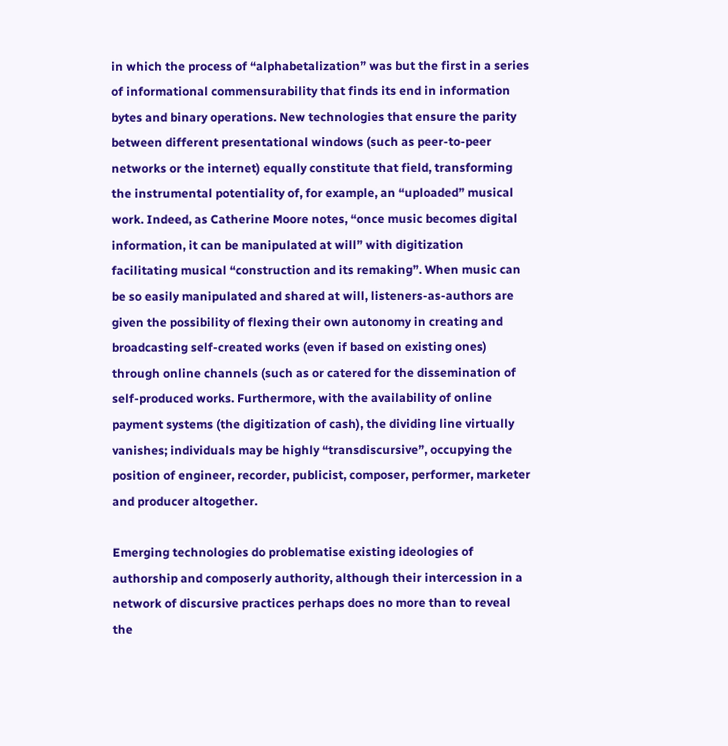in which the process of “alphabetalization” was but the first in a series of informational commensurability that finds its end in information bytes and binary operations. New technologies that ensure the parity between different presentational windows (such as peer-to-peer networks or the internet) equally constitute that field, transforming the instrumental potentiality of, for example, an “uploaded” musical work. Indeed, as Catherine Moore notes, “once music becomes digital information, it can be manipulated at will” with digitization facilitating musical “construction and its remaking”. When music can be so easily manipulated and shared at will, listeners-as-authors are given the possibility of flexing their own autonomy in creating and broadcasting self-created works (even if based on existing ones) through online channels (such as or catered for the dissemination of self-produced works. Furthermore, with the availability of online payment systems (the digitization of cash), the dividing line virtually vanishes; individuals may be highly “transdiscursive”, occupying the position of engineer, recorder, publicist, composer, performer, marketer and producer altogether.

Emerging technologies do problematise existing ideologies of authorship and composerly authority, although their intercession in a network of discursive practices perhaps does no more than to reveal the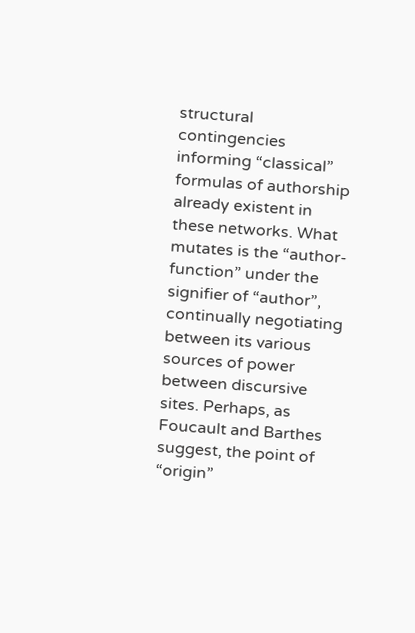structural contingencies informing “classical” formulas of authorship already existent in these networks. What mutates is the “author-function” under the signifier of “author”, continually negotiating between its various sources of power between discursive sites. Perhaps, as Foucault and Barthes suggest, the point of “origin”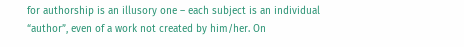for authorship is an illusory one – each subject is an individual “author”, even of a work not created by him/her. On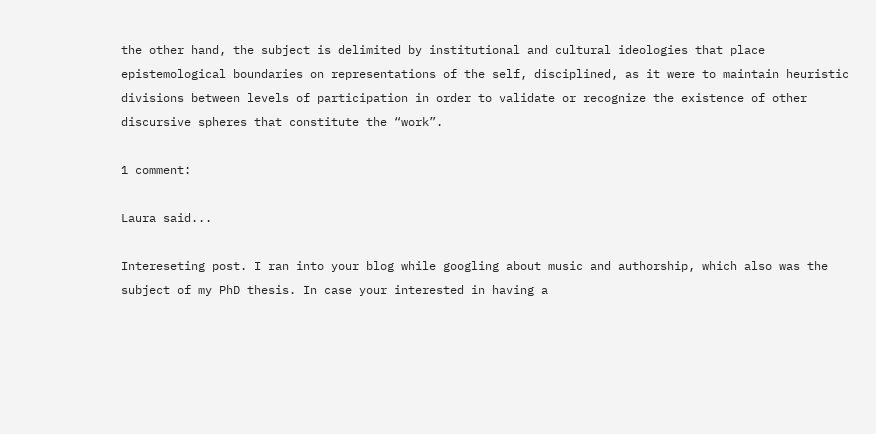the other hand, the subject is delimited by institutional and cultural ideologies that place epistemological boundaries on representations of the self, disciplined, as it were to maintain heuristic divisions between levels of participation in order to validate or recognize the existence of other discursive spheres that constitute the “work”.

1 comment:

Laura said...

Intereseting post. I ran into your blog while googling about music and authorship, which also was the subject of my PhD thesis. In case your interested in having a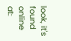look, it's found online at: